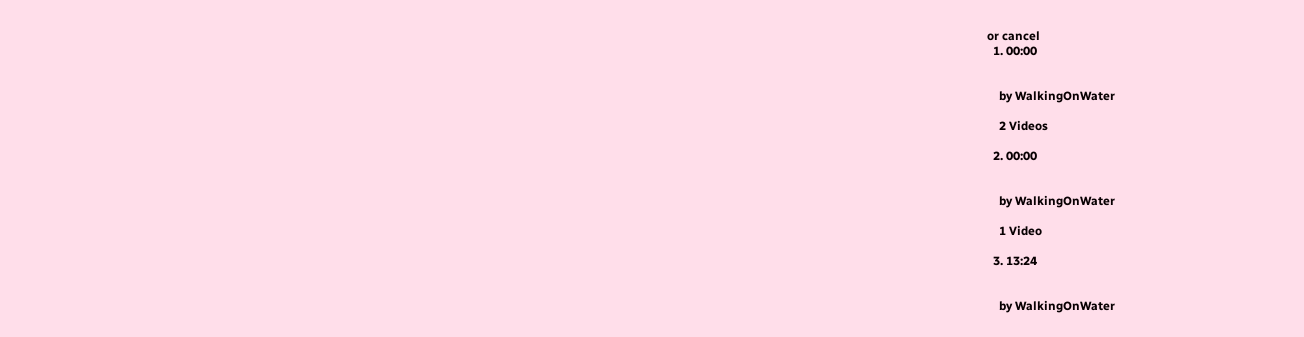or cancel
  1. 00:00


    by WalkingOnWater

    2 Videos

  2. 00:00


    by WalkingOnWater

    1 Video

  3. 13:24


    by WalkingOnWater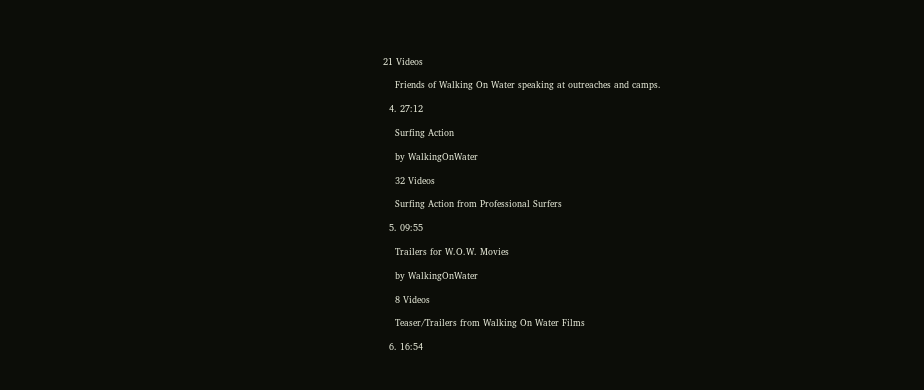21 Videos

    Friends of Walking On Water speaking at outreaches and camps.

  4. 27:12

    Surfing Action

    by WalkingOnWater

    32 Videos

    Surfing Action from Professional Surfers

  5. 09:55

    Trailers for W.O.W. Movies

    by WalkingOnWater

    8 Videos

    Teaser/Trailers from Walking On Water Films

  6. 16:54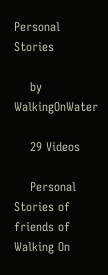Personal Stories

    by WalkingOnWater

    29 Videos

    Personal Stories of friends of Walking On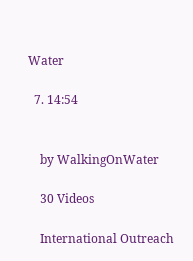Water

  7. 14:54


    by WalkingOnWater

    30 Videos

    International Outreach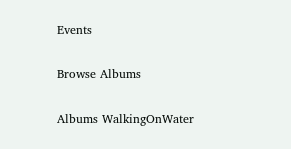Events

Browse Albums

Albums WalkingOnWater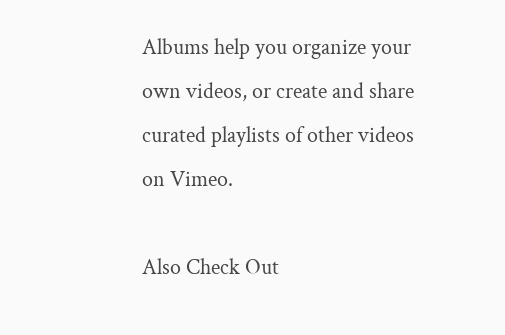Albums help you organize your own videos, or create and share curated playlists of other videos on Vimeo.

Also Check Out